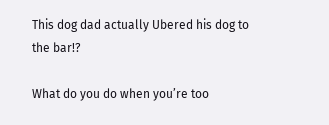This dog dad actually Ubered his dog to the bar!?

What do you do when you’re too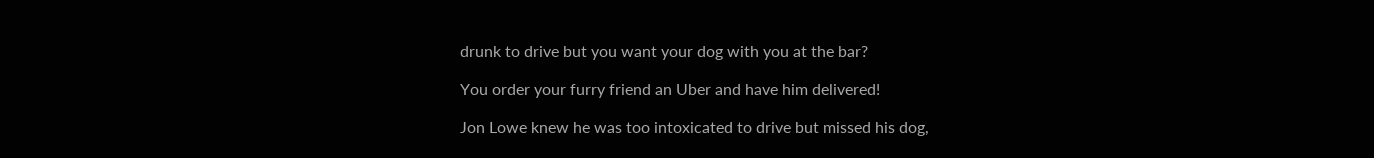drunk to drive but you want your dog with you at the bar?

You order your furry friend an Uber and have him delivered!

Jon Lowe knew he was too intoxicated to drive but missed his dog,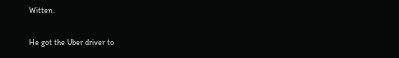Witten.

He got the Uber driver to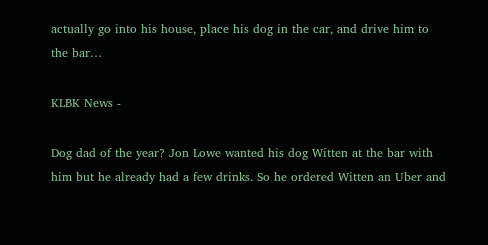actually go into his house, place his dog in the car, and drive him to the bar…

KLBK News -

Dog dad of the year? Jon Lowe wanted his dog Witten at the bar with him but he already had a few drinks. So he ordered Witten an Uber and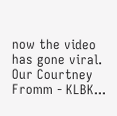now the video has gone viral. Our Courtney Fromm - KLBK...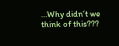…Why didn’t we think of this???